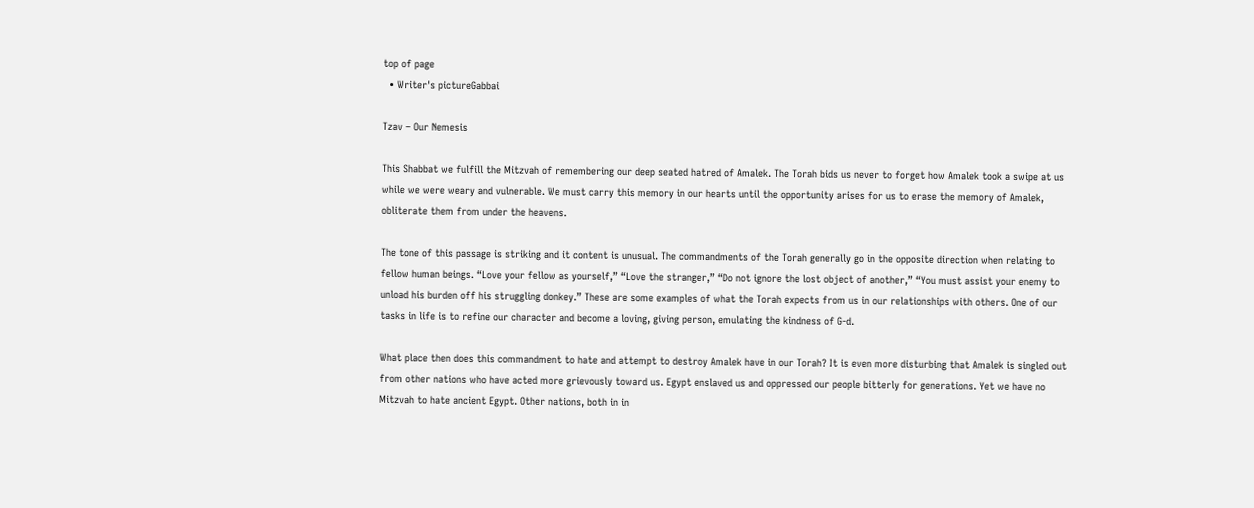top of page
  • Writer's pictureGabbai

Tzav – Our Nemesis

This Shabbat we fulfill the Mitzvah of remembering our deep seated hatred of Amalek. The Torah bids us never to forget how Amalek took a swipe at us while we were weary and vulnerable. We must carry this memory in our hearts until the opportunity arises for us to erase the memory of Amalek, obliterate them from under the heavens.

The tone of this passage is striking and it content is unusual. The commandments of the Torah generally go in the opposite direction when relating to fellow human beings. “Love your fellow as yourself,” “Love the stranger,” “Do not ignore the lost object of another,” “You must assist your enemy to unload his burden off his struggling donkey.” These are some examples of what the Torah expects from us in our relationships with others. One of our tasks in life is to refine our character and become a loving, giving person, emulating the kindness of G-d.

What place then does this commandment to hate and attempt to destroy Amalek have in our Torah? It is even more disturbing that Amalek is singled out from other nations who have acted more grievously toward us. Egypt enslaved us and oppressed our people bitterly for generations. Yet we have no Mitzvah to hate ancient Egypt. Other nations, both in in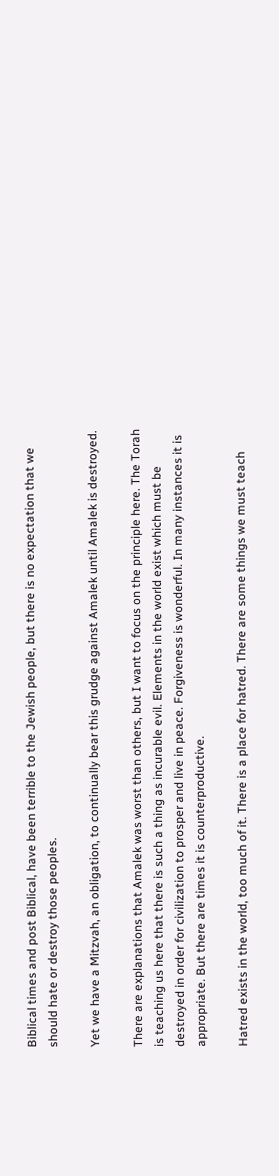Biblical times and post Biblical, have been terrible to the Jewish people, but there is no expectation that we should hate or destroy those peoples.

Yet we have a Mitzvah, an obligation, to continually bear this grudge against Amalek until Amalek is destroyed.

There are explanations that Amalek was worst than others, but I want to focus on the principle here. The Torah is teaching us here that there is such a thing as incurable evil. Elements in the world exist which must be destroyed in order for civilization to prosper and live in peace. Forgiveness is wonderful. In many instances it is appropriate. But there are times it is counterproductive.

Hatred exists in the world, too much of it. There is a place for hatred. There are some things we must teach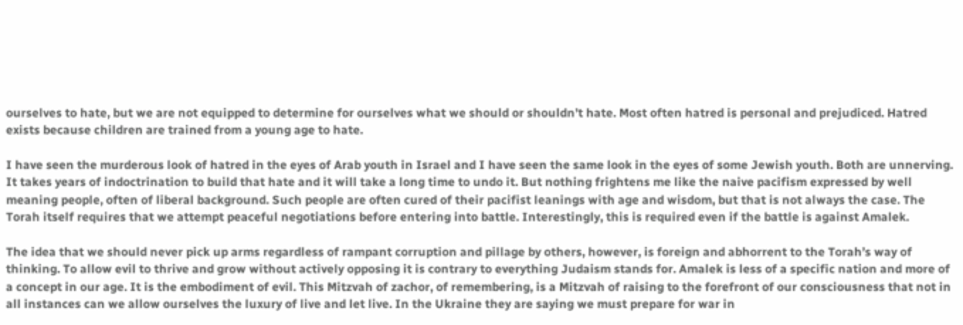ourselves to hate, but we are not equipped to determine for ourselves what we should or shouldn’t hate. Most often hatred is personal and prejudiced. Hatred exists because children are trained from a young age to hate.

I have seen the murderous look of hatred in the eyes of Arab youth in Israel and I have seen the same look in the eyes of some Jewish youth. Both are unnerving. It takes years of indoctrination to build that hate and it will take a long time to undo it. But nothing frightens me like the naive pacifism expressed by well meaning people, often of liberal background. Such people are often cured of their pacifist leanings with age and wisdom, but that is not always the case. The Torah itself requires that we attempt peaceful negotiations before entering into battle. Interestingly, this is required even if the battle is against Amalek.

The idea that we should never pick up arms regardless of rampant corruption and pillage by others, however, is foreign and abhorrent to the Torah’s way of thinking. To allow evil to thrive and grow without actively opposing it is contrary to everything Judaism stands for. Amalek is less of a specific nation and more of a concept in our age. It is the embodiment of evil. This Mitzvah of zachor, of remembering, is a Mitzvah of raising to the forefront of our consciousness that not in all instances can we allow ourselves the luxury of live and let live. In the Ukraine they are saying we must prepare for war in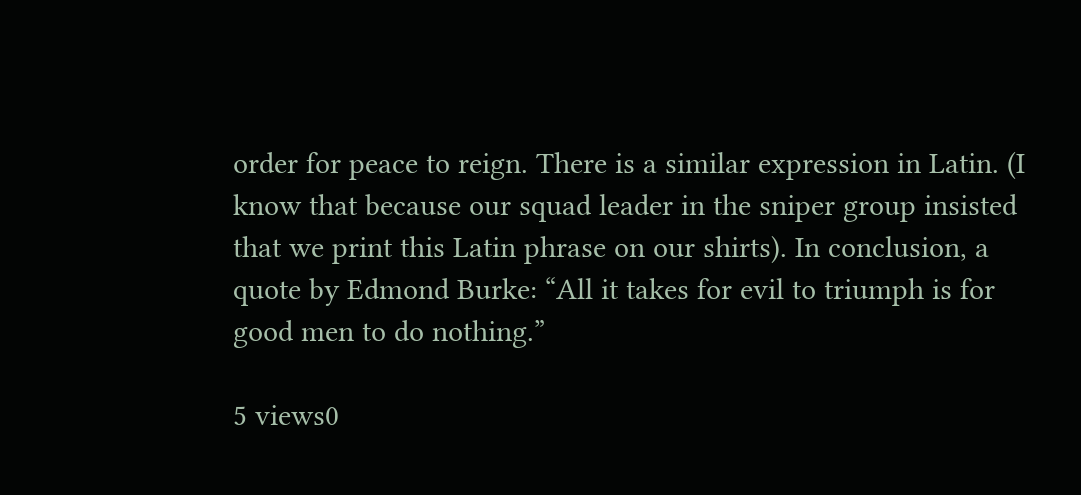order for peace to reign. There is a similar expression in Latin. (I know that because our squad leader in the sniper group insisted that we print this Latin phrase on our shirts). In conclusion, a quote by Edmond Burke: “All it takes for evil to triumph is for good men to do nothing.”

5 views0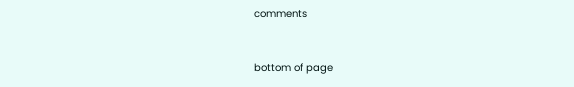comments


bottom of page